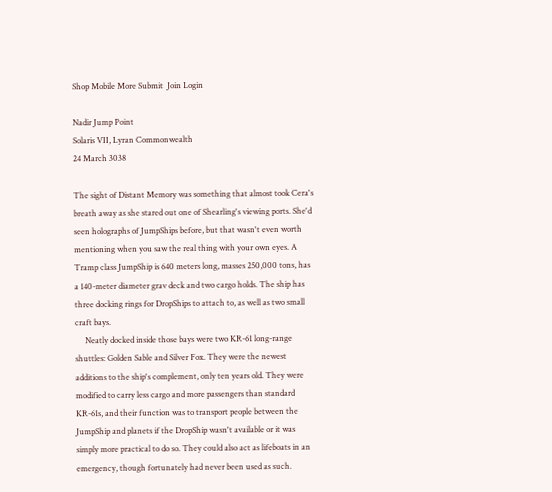Shop Mobile More Submit  Join Login

Nadir Jump Point
Solaris VII, Lyran Commonwealth
24 March 3038

The sight of Distant Memory was something that almost took Cera's breath away as she stared out one of Shearling's viewing ports. She'd seen holographs of JumpShips before, but that wasn't even worth mentioning when you saw the real thing with your own eyes. A Tramp class JumpShip is 640 meters long, masses 250,000 tons, has a 140-meter diameter grav deck and two cargo holds. The ship has three docking rings for DropShips to attach to, as well as two small craft bays.
     Neatly docked inside those bays were two KR-61 long-range shuttles: Golden Sable and Silver Fox. They were the newest additions to the ship's complement, only ten years old. They were modified to carry less cargo and more passengers than standard KR-61s, and their function was to transport people between the JumpShip and planets if the DropShip wasn't available or it was simply more practical to do so. They could also act as lifeboats in an emergency, though fortunately had never been used as such.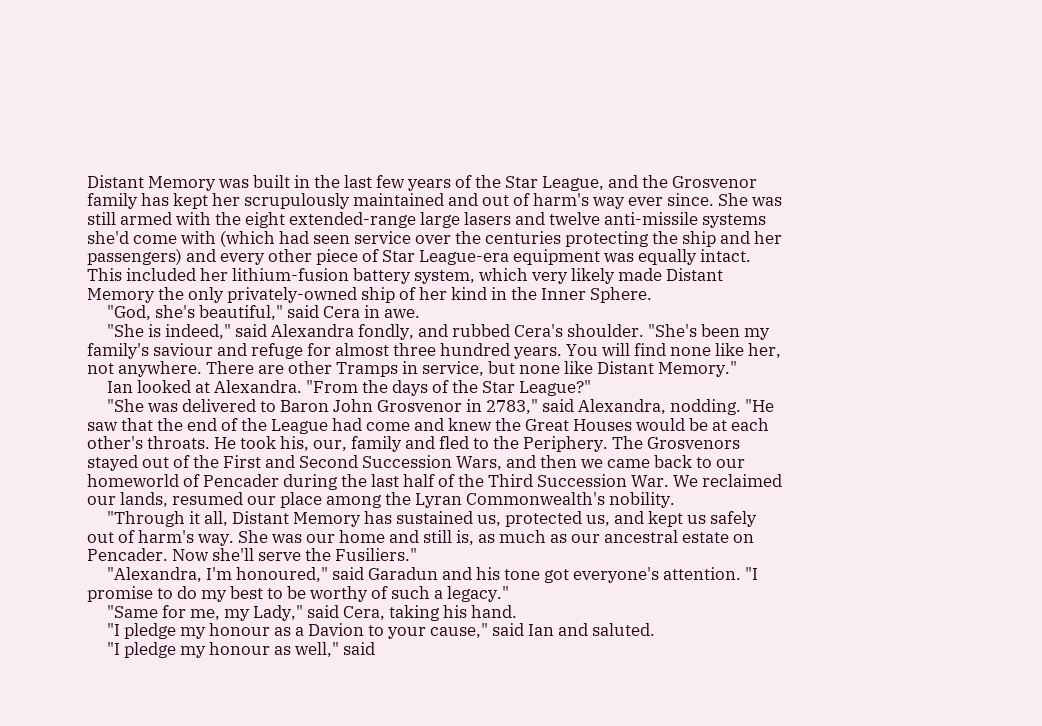Distant Memory was built in the last few years of the Star League, and the Grosvenor family has kept her scrupulously maintained and out of harm's way ever since. She was still armed with the eight extended-range large lasers and twelve anti-missile systems she'd come with (which had seen service over the centuries protecting the ship and her passengers) and every other piece of Star League-era equipment was equally intact. This included her lithium-fusion battery system, which very likely made Distant Memory the only privately-owned ship of her kind in the Inner Sphere.
     "God, she's beautiful," said Cera in awe.
     "She is indeed," said Alexandra fondly, and rubbed Cera's shoulder. "She's been my family's saviour and refuge for almost three hundred years. You will find none like her, not anywhere. There are other Tramps in service, but none like Distant Memory."
     Ian looked at Alexandra. "From the days of the Star League?"
     "She was delivered to Baron John Grosvenor in 2783," said Alexandra, nodding. "He saw that the end of the League had come and knew the Great Houses would be at each other's throats. He took his, our, family and fled to the Periphery. The Grosvenors stayed out of the First and Second Succession Wars, and then we came back to our homeworld of Pencader during the last half of the Third Succession War. We reclaimed our lands, resumed our place among the Lyran Commonwealth's nobility.
     "Through it all, Distant Memory has sustained us, protected us, and kept us safely out of harm's way. She was our home and still is, as much as our ancestral estate on Pencader. Now she'll serve the Fusiliers."
     "Alexandra, I'm honoured," said Garadun and his tone got everyone's attention. "I promise to do my best to be worthy of such a legacy."
     "Same for me, my Lady," said Cera, taking his hand.
     "I pledge my honour as a Davion to your cause," said Ian and saluted.
     "I pledge my honour as well," said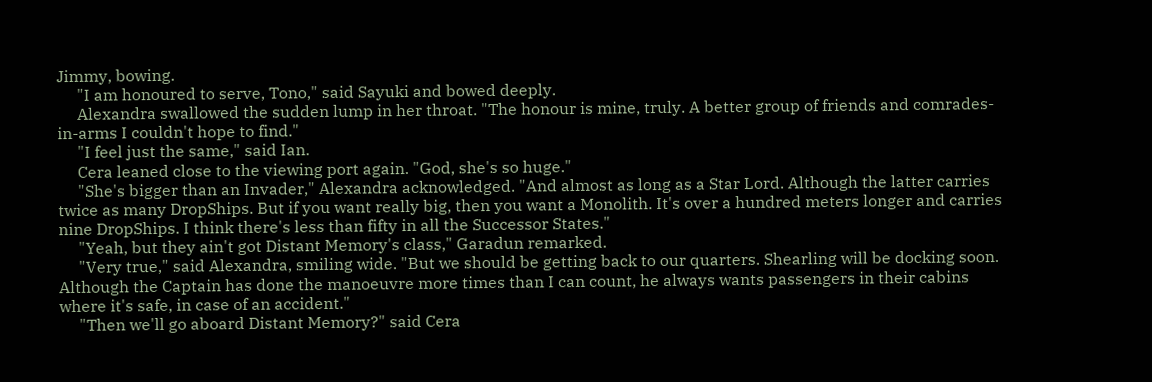Jimmy, bowing.
     "I am honoured to serve, Tono," said Sayuki and bowed deeply.
     Alexandra swallowed the sudden lump in her throat. "The honour is mine, truly. A better group of friends and comrades-in-arms I couldn't hope to find."
     "I feel just the same," said Ian.
     Cera leaned close to the viewing port again. "God, she's so huge."
     "She's bigger than an Invader," Alexandra acknowledged. "And almost as long as a Star Lord. Although the latter carries twice as many DropShips. But if you want really big, then you want a Monolith. It's over a hundred meters longer and carries nine DropShips. I think there's less than fifty in all the Successor States."
     "Yeah, but they ain't got Distant Memory's class," Garadun remarked.
     "Very true," said Alexandra, smiling wide. "But we should be getting back to our quarters. Shearling will be docking soon. Although the Captain has done the manoeuvre more times than I can count, he always wants passengers in their cabins where it's safe, in case of an accident."
     "Then we'll go aboard Distant Memory?" said Cera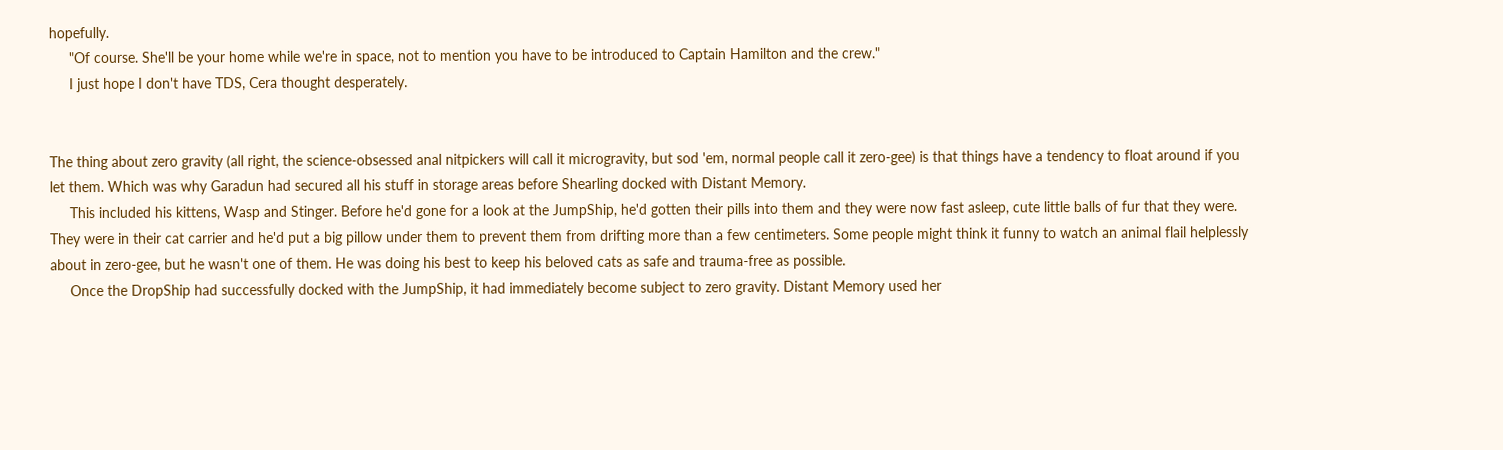hopefully.
     "Of course. She'll be your home while we're in space, not to mention you have to be introduced to Captain Hamilton and the crew."
     I just hope I don't have TDS, Cera thought desperately.


The thing about zero gravity (all right, the science-obsessed anal nitpickers will call it microgravity, but sod 'em, normal people call it zero-gee) is that things have a tendency to float around if you let them. Which was why Garadun had secured all his stuff in storage areas before Shearling docked with Distant Memory.
     This included his kittens, Wasp and Stinger. Before he'd gone for a look at the JumpShip, he'd gotten their pills into them and they were now fast asleep, cute little balls of fur that they were. They were in their cat carrier and he'd put a big pillow under them to prevent them from drifting more than a few centimeters. Some people might think it funny to watch an animal flail helplessly about in zero-gee, but he wasn't one of them. He was doing his best to keep his beloved cats as safe and trauma-free as possible.
     Once the DropShip had successfully docked with the JumpShip, it had immediately become subject to zero gravity. Distant Memory used her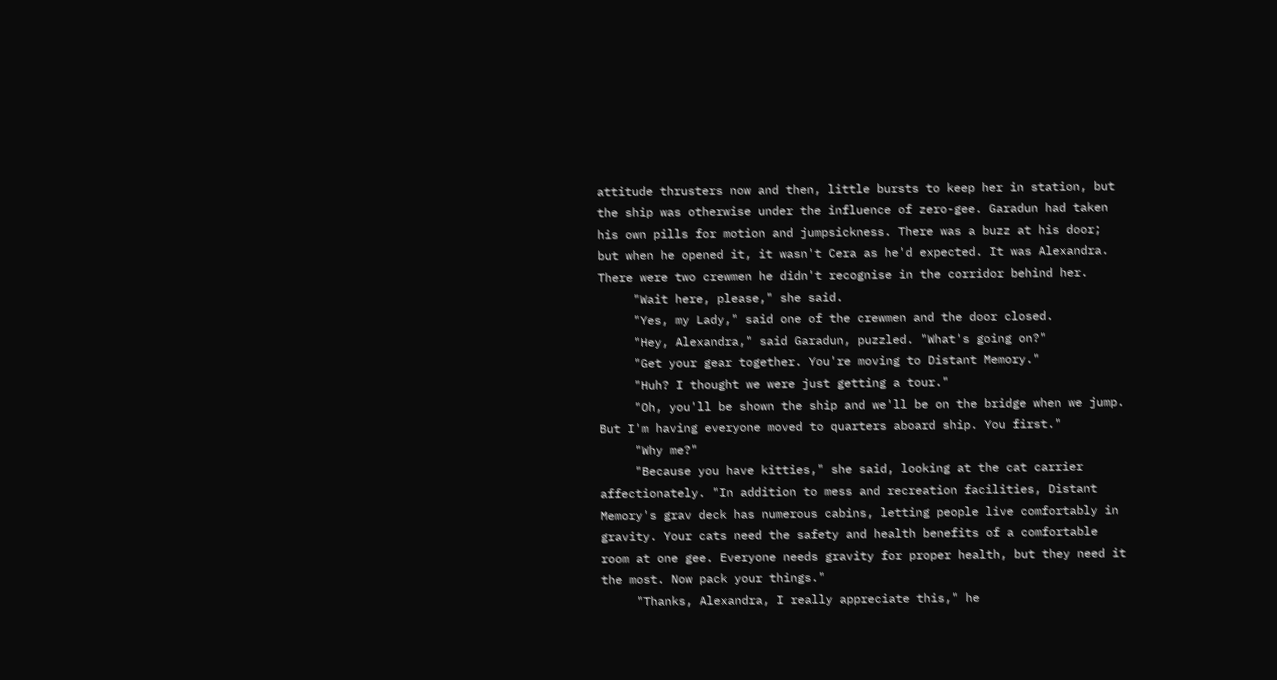attitude thrusters now and then, little bursts to keep her in station, but the ship was otherwise under the influence of zero-gee. Garadun had taken his own pills for motion and jumpsickness. There was a buzz at his door; but when he opened it, it wasn't Cera as he'd expected. It was Alexandra. There were two crewmen he didn't recognise in the corridor behind her.
     "Wait here, please," she said.
     "Yes, my Lady," said one of the crewmen and the door closed.
     "Hey, Alexandra," said Garadun, puzzled. "What's going on?"
     "Get your gear together. You're moving to Distant Memory."
     "Huh? I thought we were just getting a tour."
     "Oh, you'll be shown the ship and we'll be on the bridge when we jump. But I'm having everyone moved to quarters aboard ship. You first."
     "Why me?"
     "Because you have kitties," she said, looking at the cat carrier affectionately. "In addition to mess and recreation facilities, Distant Memory's grav deck has numerous cabins, letting people live comfortably in gravity. Your cats need the safety and health benefits of a comfortable room at one gee. Everyone needs gravity for proper health, but they need it the most. Now pack your things."
     "Thanks, Alexandra, I really appreciate this," he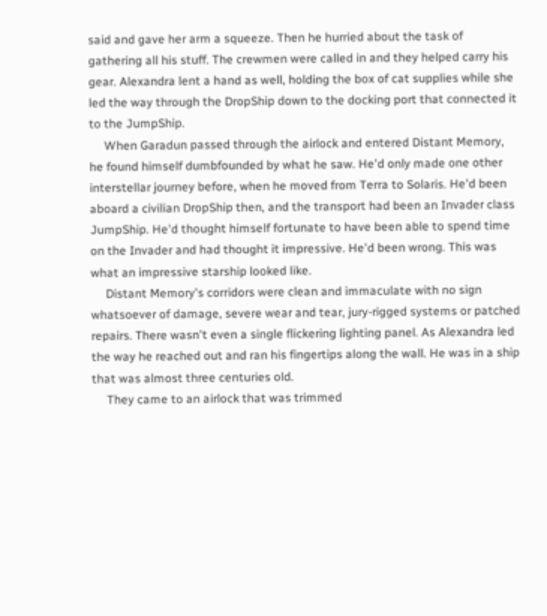said and gave her arm a squeeze. Then he hurried about the task of gathering all his stuff. The crewmen were called in and they helped carry his gear. Alexandra lent a hand as well, holding the box of cat supplies while she led the way through the DropShip down to the docking port that connected it to the JumpShip.
     When Garadun passed through the airlock and entered Distant Memory, he found himself dumbfounded by what he saw. He'd only made one other interstellar journey before, when he moved from Terra to Solaris. He'd been aboard a civilian DropShip then, and the transport had been an Invader class JumpShip. He'd thought himself fortunate to have been able to spend time on the Invader and had thought it impressive. He'd been wrong. This was what an impressive starship looked like.
     Distant Memory's corridors were clean and immaculate with no sign whatsoever of damage, severe wear and tear, jury-rigged systems or patched repairs. There wasn't even a single flickering lighting panel. As Alexandra led the way he reached out and ran his fingertips along the wall. He was in a ship that was almost three centuries old.
     They came to an airlock that was trimmed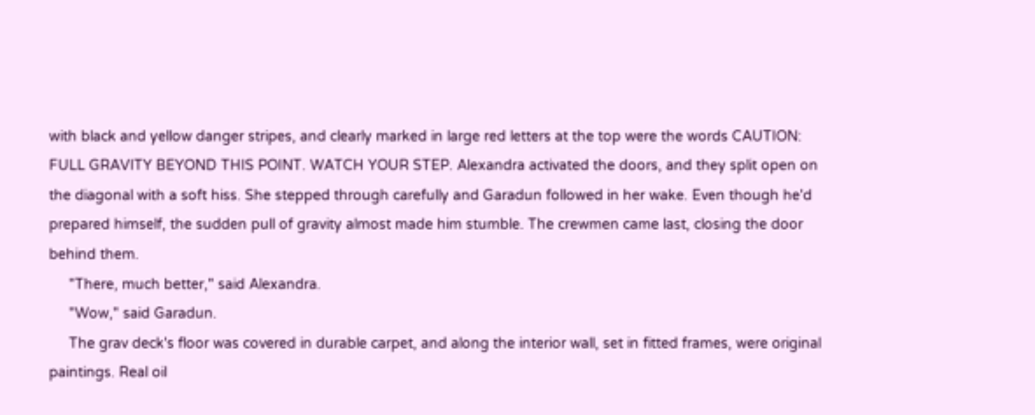with black and yellow danger stripes, and clearly marked in large red letters at the top were the words CAUTION: FULL GRAVITY BEYOND THIS POINT. WATCH YOUR STEP. Alexandra activated the doors, and they split open on the diagonal with a soft hiss. She stepped through carefully and Garadun followed in her wake. Even though he'd prepared himself, the sudden pull of gravity almost made him stumble. The crewmen came last, closing the door behind them.
     "There, much better," said Alexandra.
     "Wow," said Garadun.
     The grav deck's floor was covered in durable carpet, and along the interior wall, set in fitted frames, were original paintings. Real oil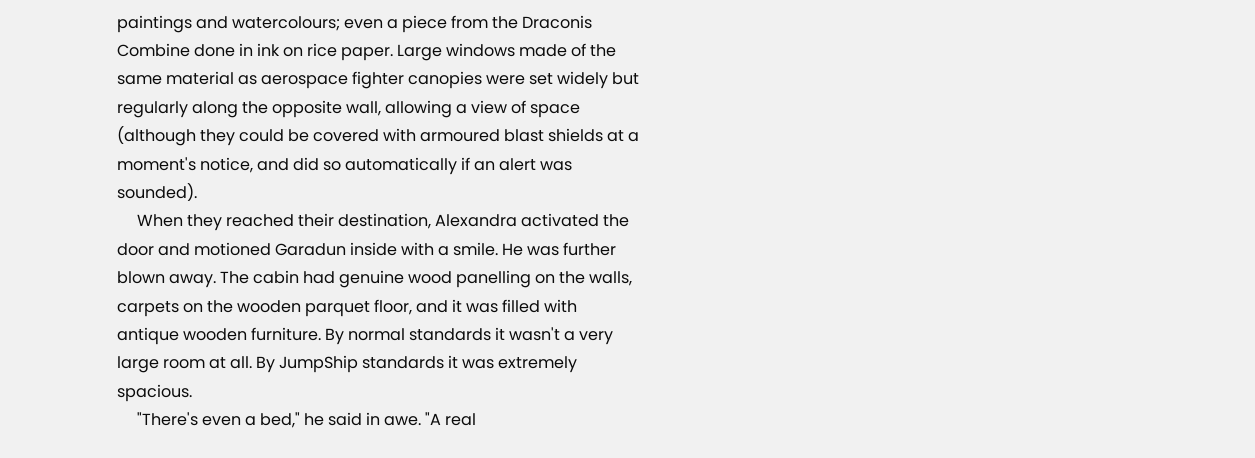paintings and watercolours; even a piece from the Draconis Combine done in ink on rice paper. Large windows made of the same material as aerospace fighter canopies were set widely but regularly along the opposite wall, allowing a view of space (although they could be covered with armoured blast shields at a moment's notice, and did so automatically if an alert was sounded).
     When they reached their destination, Alexandra activated the door and motioned Garadun inside with a smile. He was further blown away. The cabin had genuine wood panelling on the walls, carpets on the wooden parquet floor, and it was filled with antique wooden furniture. By normal standards it wasn't a very large room at all. By JumpShip standards it was extremely spacious.
     "There's even a bed," he said in awe. "A real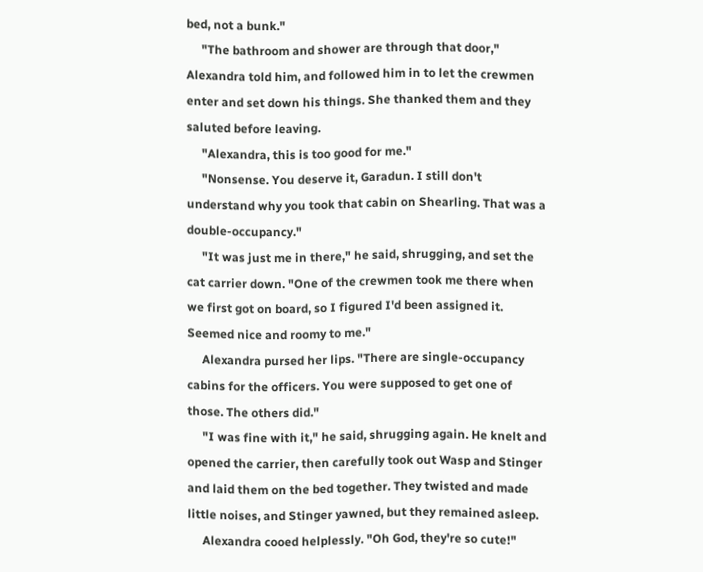bed, not a bunk."
     "The bathroom and shower are through that door," Alexandra told him, and followed him in to let the crewmen enter and set down his things. She thanked them and they saluted before leaving.
     "Alexandra, this is too good for me."
     "Nonsense. You deserve it, Garadun. I still don't understand why you took that cabin on Shearling. That was a double-occupancy."
     "It was just me in there," he said, shrugging, and set the cat carrier down. "One of the crewmen took me there when we first got on board, so I figured I'd been assigned it. Seemed nice and roomy to me."
     Alexandra pursed her lips. "There are single-occupancy cabins for the officers. You were supposed to get one of those. The others did."
     "I was fine with it," he said, shrugging again. He knelt and opened the carrier, then carefully took out Wasp and Stinger and laid them on the bed together. They twisted and made little noises, and Stinger yawned, but they remained asleep.
     Alexandra cooed helplessly. "Oh God, they're so cute!"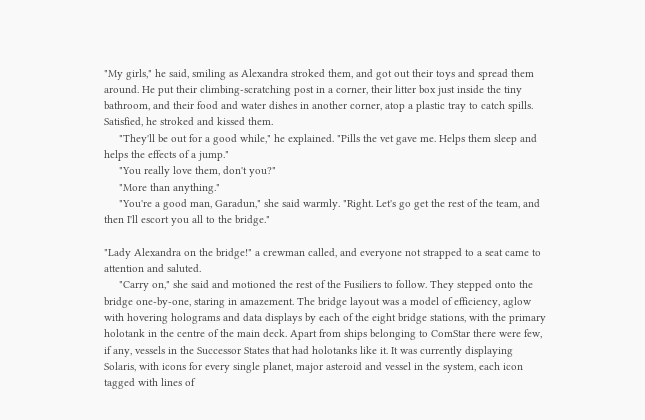"My girls," he said, smiling as Alexandra stroked them, and got out their toys and spread them around. He put their climbing-scratching post in a corner, their litter box just inside the tiny bathroom, and their food and water dishes in another corner, atop a plastic tray to catch spills. Satisfied, he stroked and kissed them.
     "They'll be out for a good while," he explained. "Pills the vet gave me. Helps them sleep and helps the effects of a jump."
     "You really love them, don't you?"
     "More than anything."
     "You're a good man, Garadun," she said warmly. "Right. Let's go get the rest of the team, and then I'll escort you all to the bridge."

"Lady Alexandra on the bridge!" a crewman called, and everyone not strapped to a seat came to attention and saluted.
     "Carry on," she said and motioned the rest of the Fusiliers to follow. They stepped onto the bridge one-by-one, staring in amazement. The bridge layout was a model of efficiency, aglow with hovering holograms and data displays by each of the eight bridge stations, with the primary holotank in the centre of the main deck. Apart from ships belonging to ComStar there were few, if any, vessels in the Successor States that had holotanks like it. It was currently displaying Solaris, with icons for every single planet, major asteroid and vessel in the system, each icon tagged with lines of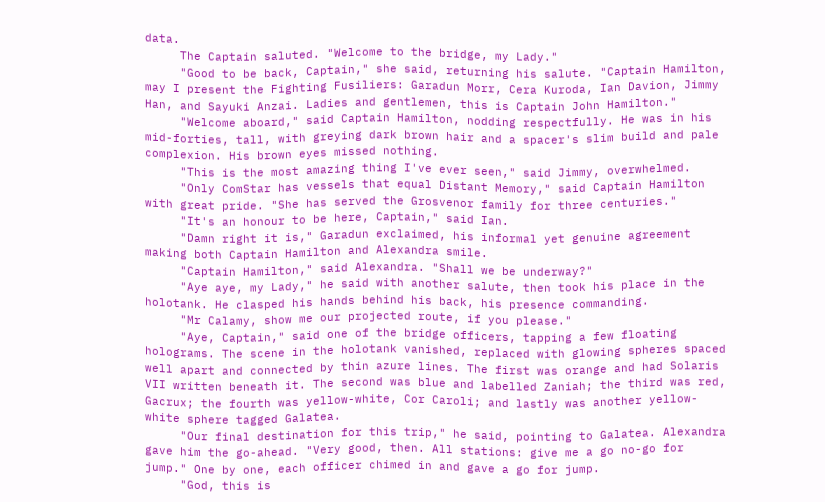data.
     The Captain saluted. "Welcome to the bridge, my Lady."
     "Good to be back, Captain," she said, returning his salute. "Captain Hamilton, may I present the Fighting Fusiliers: Garadun Morr, Cera Kuroda, Ian Davion, Jimmy Han, and Sayuki Anzai. Ladies and gentlemen, this is Captain John Hamilton."
     "Welcome aboard," said Captain Hamilton, nodding respectfully. He was in his mid-forties, tall, with greying dark brown hair and a spacer's slim build and pale complexion. His brown eyes missed nothing.
     "This is the most amazing thing I've ever seen," said Jimmy, overwhelmed.
     "Only ComStar has vessels that equal Distant Memory," said Captain Hamilton with great pride. "She has served the Grosvenor family for three centuries."
     "It's an honour to be here, Captain," said Ian.
     "Damn right it is," Garadun exclaimed, his informal yet genuine agreement making both Captain Hamilton and Alexandra smile.
     "Captain Hamilton," said Alexandra. "Shall we be underway?"
     "Aye aye, my Lady," he said with another salute, then took his place in the holotank. He clasped his hands behind his back, his presence commanding.
     "Mr Calamy, show me our projected route, if you please."
     "Aye, Captain," said one of the bridge officers, tapping a few floating holograms. The scene in the holotank vanished, replaced with glowing spheres spaced well apart and connected by thin azure lines. The first was orange and had Solaris VII written beneath it. The second was blue and labelled Zaniah; the third was red, Gacrux; the fourth was yellow-white, Cor Caroli; and lastly was another yellow-white sphere tagged Galatea.
     "Our final destination for this trip," he said, pointing to Galatea. Alexandra gave him the go-ahead. "Very good, then. All stations: give me a go no-go for jump." One by one, each officer chimed in and gave a go for jump.
     "God, this is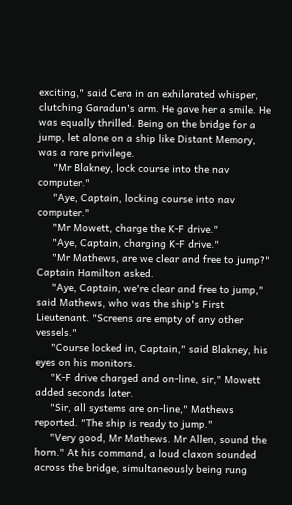exciting," said Cera in an exhilarated whisper, clutching Garadun's arm. He gave her a smile. He was equally thrilled. Being on the bridge for a jump, let alone on a ship like Distant Memory, was a rare privilege.
     "Mr Blakney, lock course into the nav computer."
     "Aye, Captain, locking course into nav computer."
     "Mr Mowett, charge the K-F drive."
     "Aye, Captain, charging K-F drive."
     "Mr Mathews, are we clear and free to jump?" Captain Hamilton asked.
     "Aye, Captain, we're clear and free to jump," said Mathews, who was the ship's First Lieutenant. "Screens are empty of any other vessels."
     "Course locked in, Captain," said Blakney, his eyes on his monitors.
     "K-F drive charged and on-line, sir," Mowett added seconds later.
     "Sir, all systems are on-line," Mathews reported. "The ship is ready to jump."
     "Very good, Mr Mathews. Mr Allen, sound the horn." At his command, a loud claxon sounded across the bridge, simultaneously being rung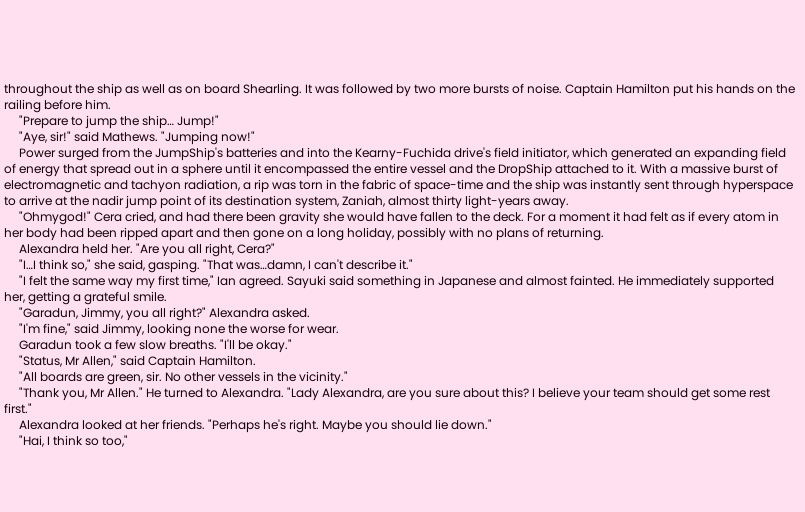throughout the ship as well as on board Shearling. It was followed by two more bursts of noise. Captain Hamilton put his hands on the railing before him.
     "Prepare to jump the ship… Jump!"
     "Aye, sir!" said Mathews. "Jumping now!"
     Power surged from the JumpShip's batteries and into the Kearny-Fuchida drive's field initiator, which generated an expanding field of energy that spread out in a sphere until it encompassed the entire vessel and the DropShip attached to it. With a massive burst of electromagnetic and tachyon radiation, a rip was torn in the fabric of space-time and the ship was instantly sent through hyperspace to arrive at the nadir jump point of its destination system, Zaniah, almost thirty light-years away.
     "Ohmygod!" Cera cried, and had there been gravity she would have fallen to the deck. For a moment it had felt as if every atom in her body had been ripped apart and then gone on a long holiday, possibly with no plans of returning.
     Alexandra held her. "Are you all right, Cera?"
     "I…I think so," she said, gasping. "That was…damn, I can't describe it."
     "I felt the same way my first time," Ian agreed. Sayuki said something in Japanese and almost fainted. He immediately supported her, getting a grateful smile.
     "Garadun, Jimmy, you all right?" Alexandra asked.
     "I'm fine," said Jimmy, looking none the worse for wear.
     Garadun took a few slow breaths. "I'll be okay."
     "Status, Mr Allen," said Captain Hamilton.
     "All boards are green, sir. No other vessels in the vicinity."
     "Thank you, Mr Allen." He turned to Alexandra. "Lady Alexandra, are you sure about this? I believe your team should get some rest first."
     Alexandra looked at her friends. "Perhaps he's right. Maybe you should lie down."
     "Hai, I think so too,"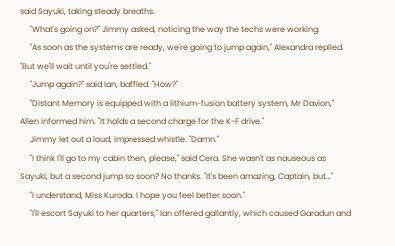said Sayuki, taking steady breaths.
     "What's going on?" Jimmy asked, noticing the way the techs were working.
     "As soon as the systems are ready, we're going to jump again," Alexandra replied. "But we'll wait until you're settled."
     "Jump again?" said Ian, baffled. "How?"
     "Distant Memory is equipped with a lithium-fusion battery system, Mr Davion," Allen informed him. "It holds a second charge for the K-F drive."
     Jimmy let out a loud, impressed whistle. "Damn."
     "I think I'll go to my cabin then, please," said Cera. She wasn't as nauseous as Sayuki, but a second jump so soon? No thanks. "It's been amazing, Captain, but…"
     "I understand, Miss Kuroda. I hope you feel better soon."
     "I'll escort Sayuki to her quarters," Ian offered gallantly, which caused Garadun and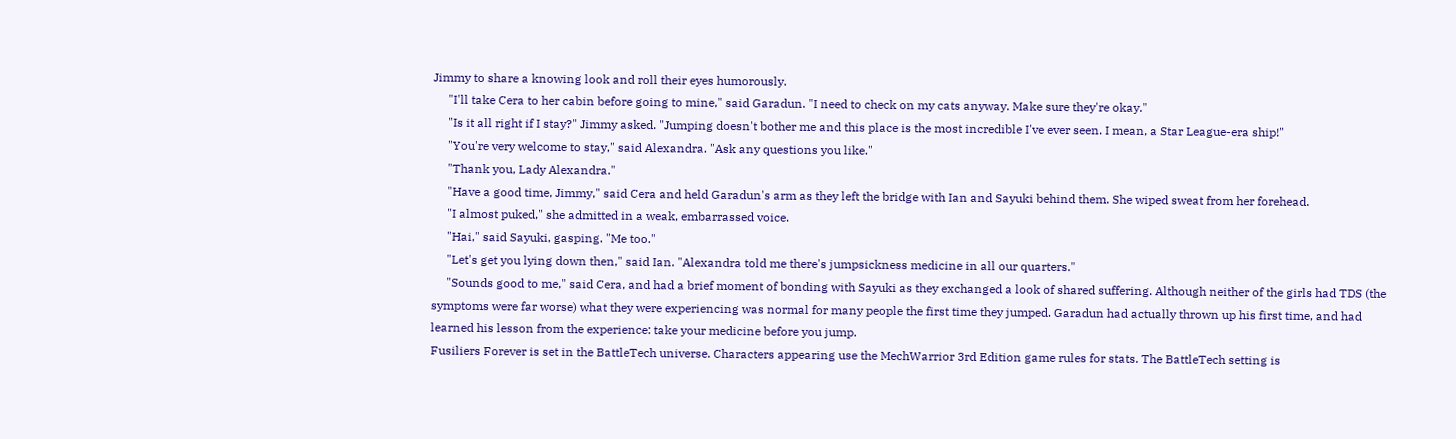Jimmy to share a knowing look and roll their eyes humorously.
     "I'll take Cera to her cabin before going to mine," said Garadun. "I need to check on my cats anyway. Make sure they're okay."
     "Is it all right if I stay?" Jimmy asked. "Jumping doesn't bother me and this place is the most incredible I've ever seen. I mean, a Star League-era ship!"
     "You're very welcome to stay," said Alexandra. "Ask any questions you like."
     "Thank you, Lady Alexandra."
     "Have a good time, Jimmy," said Cera and held Garadun's arm as they left the bridge with Ian and Sayuki behind them. She wiped sweat from her forehead.
     "I almost puked," she admitted in a weak, embarrassed voice.
     "Hai," said Sayuki, gasping. "Me too."
     "Let's get you lying down then," said Ian. "Alexandra told me there's jumpsickness medicine in all our quarters."
     "Sounds good to me," said Cera, and had a brief moment of bonding with Sayuki as they exchanged a look of shared suffering. Although neither of the girls had TDS (the symptoms were far worse) what they were experiencing was normal for many people the first time they jumped. Garadun had actually thrown up his first time, and had learned his lesson from the experience: take your medicine before you jump.
Fusiliers Forever is set in the BattleTech universe. Characters appearing use the MechWarrior 3rd Edition game rules for stats. The BattleTech setting is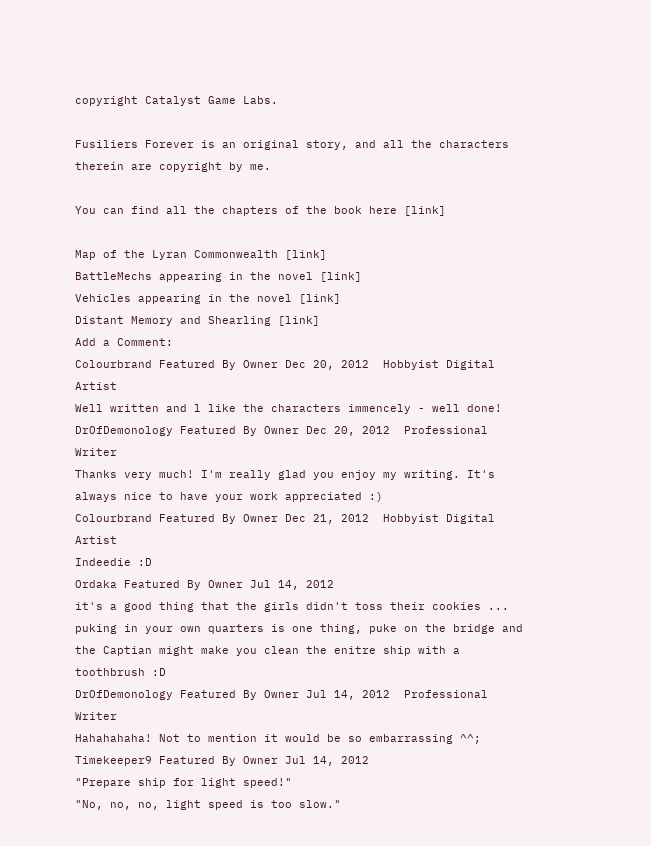copyright Catalyst Game Labs.

Fusiliers Forever is an original story, and all the characters therein are copyright by me.

You can find all the chapters of the book here [link]

Map of the Lyran Commonwealth [link]
BattleMechs appearing in the novel [link]
Vehicles appearing in the novel [link]
Distant Memory and Shearling [link]
Add a Comment:
Colourbrand Featured By Owner Dec 20, 2012  Hobbyist Digital Artist
Well written and l like the characters immencely - well done!
DrOfDemonology Featured By Owner Dec 20, 2012  Professional Writer
Thanks very much! I'm really glad you enjoy my writing. It's always nice to have your work appreciated :)
Colourbrand Featured By Owner Dec 21, 2012  Hobbyist Digital Artist
Indeedie :D
Ordaka Featured By Owner Jul 14, 2012
it's a good thing that the girls didn't toss their cookies ... puking in your own quarters is one thing, puke on the bridge and the Captian might make you clean the enitre ship with a toothbrush :D
DrOfDemonology Featured By Owner Jul 14, 2012  Professional Writer
Hahahahaha! Not to mention it would be so embarrassing ^^;
Timekeeper9 Featured By Owner Jul 14, 2012
"Prepare ship for light speed!"
"No, no, no, light speed is too slow."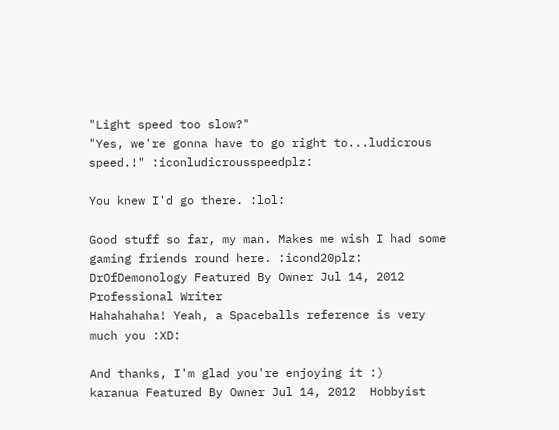"Light speed too slow?"
"Yes, we're gonna have to go right to...ludicrous speed.!" :iconludicrousspeedplz:

You knew I'd go there. :lol:

Good stuff so far, my man. Makes me wish I had some gaming friends round here. :icond20plz:
DrOfDemonology Featured By Owner Jul 14, 2012  Professional Writer
Hahahahaha! Yeah, a Spaceballs reference is very much you :XD:

And thanks, I'm glad you're enjoying it :)
karanua Featured By Owner Jul 14, 2012  Hobbyist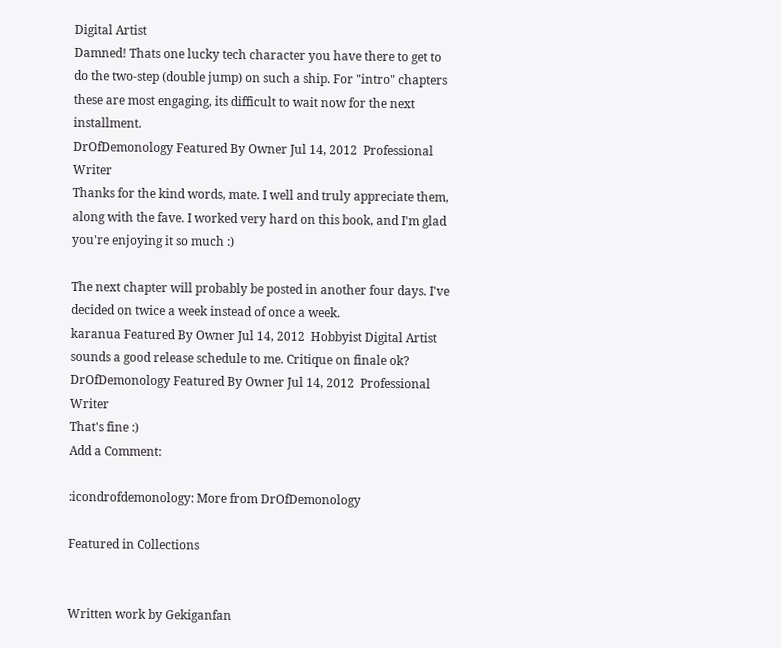Digital Artist
Damned! Thats one lucky tech character you have there to get to do the two-step (double jump) on such a ship. For "intro" chapters these are most engaging, its difficult to wait now for the next installment.
DrOfDemonology Featured By Owner Jul 14, 2012  Professional Writer
Thanks for the kind words, mate. I well and truly appreciate them, along with the fave. I worked very hard on this book, and I'm glad you're enjoying it so much :)

The next chapter will probably be posted in another four days. I've decided on twice a week instead of once a week.
karanua Featured By Owner Jul 14, 2012  Hobbyist Digital Artist
sounds a good release schedule to me. Critique on finale ok?
DrOfDemonology Featured By Owner Jul 14, 2012  Professional Writer
That's fine :)
Add a Comment:

:icondrofdemonology: More from DrOfDemonology

Featured in Collections


Written work by Gekiganfan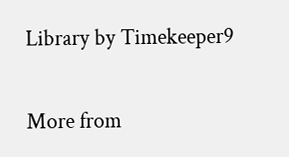Library by Timekeeper9

More from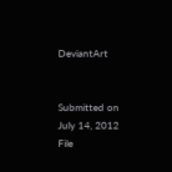DeviantArt


Submitted on
July 14, 2012
File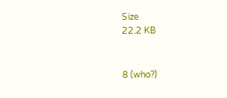Size
22.2 KB


8 (who?)